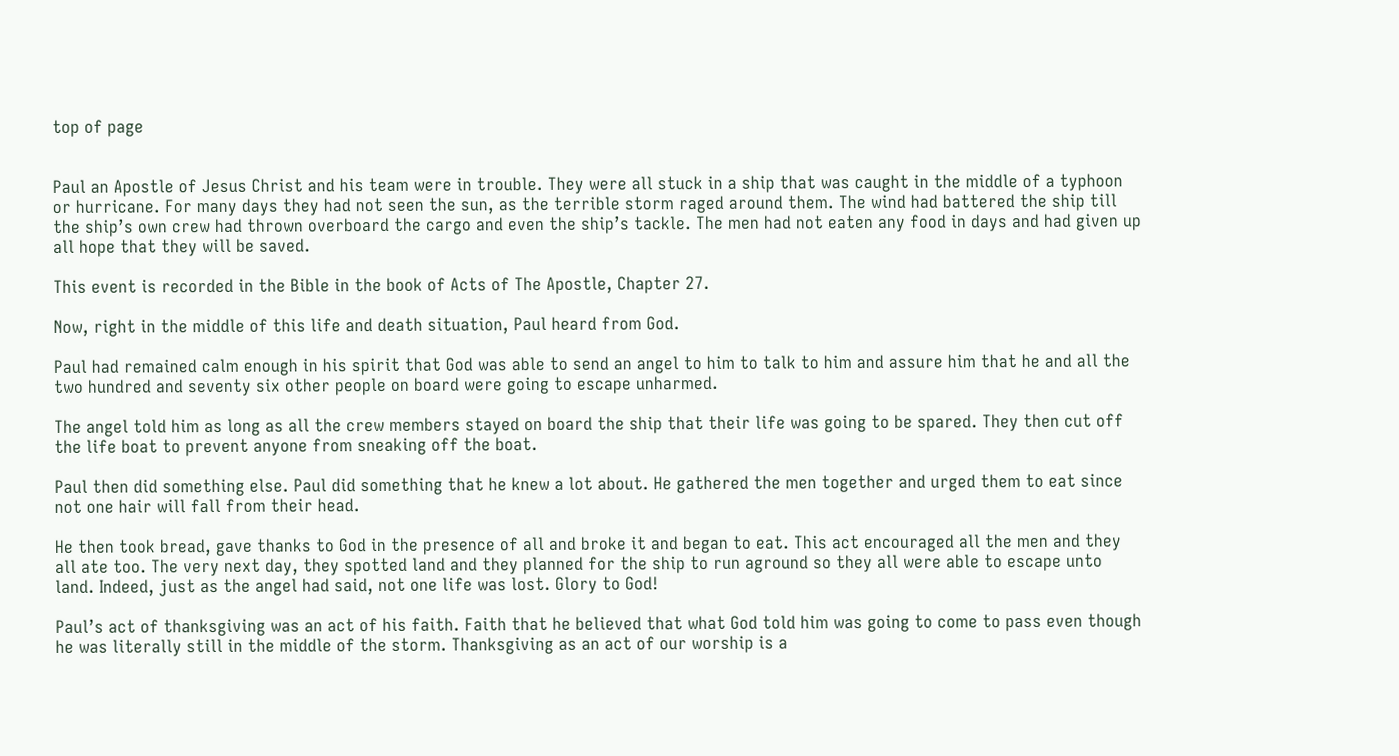top of page


Paul an Apostle of Jesus Christ and his team were in trouble. They were all stuck in a ship that was caught in the middle of a typhoon or hurricane. For many days they had not seen the sun, as the terrible storm raged around them. The wind had battered the ship till the ship’s own crew had thrown overboard the cargo and even the ship’s tackle. The men had not eaten any food in days and had given up all hope that they will be saved.

This event is recorded in the Bible in the book of Acts of The Apostle, Chapter 27.

Now, right in the middle of this life and death situation, Paul heard from God.

Paul had remained calm enough in his spirit that God was able to send an angel to him to talk to him and assure him that he and all the two hundred and seventy six other people on board were going to escape unharmed.

The angel told him as long as all the crew members stayed on board the ship that their life was going to be spared. They then cut off the life boat to prevent anyone from sneaking off the boat.

Paul then did something else. Paul did something that he knew a lot about. He gathered the men together and urged them to eat since not one hair will fall from their head.

He then took bread, gave thanks to God in the presence of all and broke it and began to eat. This act encouraged all the men and they all ate too. The very next day, they spotted land and they planned for the ship to run aground so they all were able to escape unto land. Indeed, just as the angel had said, not one life was lost. Glory to God!

Paul’s act of thanksgiving was an act of his faith. Faith that he believed that what God told him was going to come to pass even though he was literally still in the middle of the storm. Thanksgiving as an act of our worship is a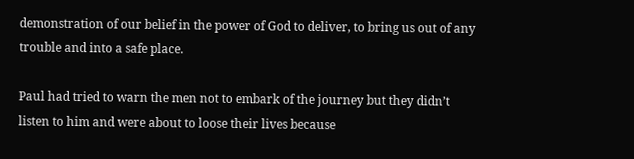demonstration of our belief in the power of God to deliver, to bring us out of any trouble and into a safe place.

Paul had tried to warn the men not to embark of the journey but they didn’t listen to him and were about to loose their lives because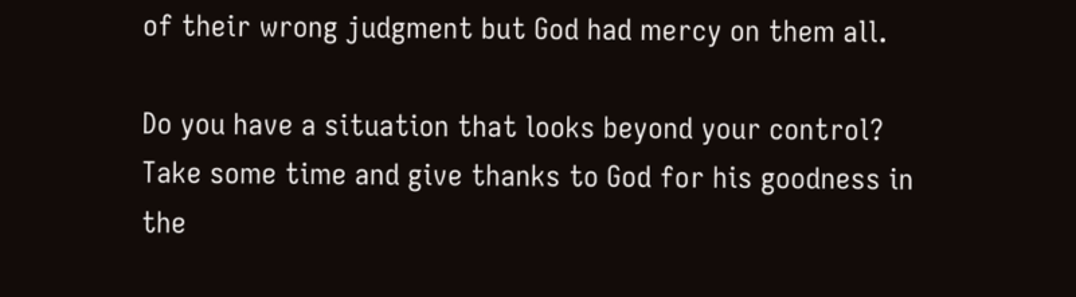of their wrong judgment but God had mercy on them all.

Do you have a situation that looks beyond your control? Take some time and give thanks to God for his goodness in the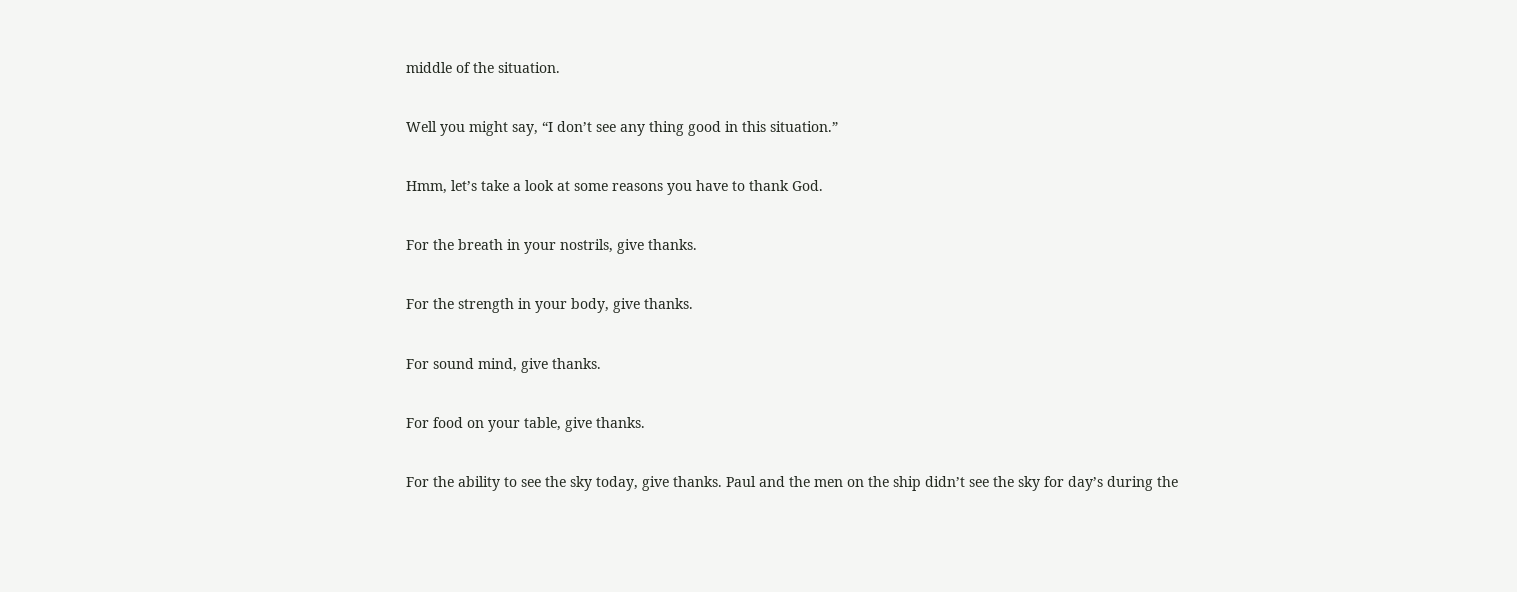middle of the situation.

Well you might say, “I don’t see any thing good in this situation.”

Hmm, let’s take a look at some reasons you have to thank God.

For the breath in your nostrils, give thanks.

For the strength in your body, give thanks.

For sound mind, give thanks.

For food on your table, give thanks.

For the ability to see the sky today, give thanks. Paul and the men on the ship didn’t see the sky for day’s during the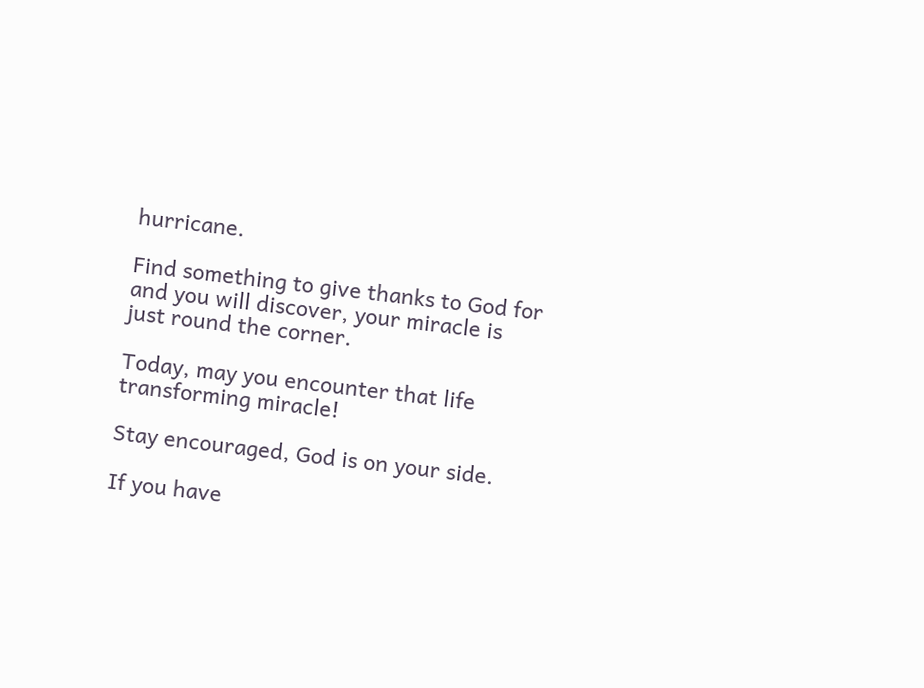hurricane.

Find something to give thanks to God for and you will discover, your miracle is just round the corner.

Today, may you encounter that life transforming miracle!

Stay encouraged, God is on your side.

If you have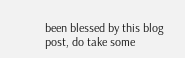been blessed by this blog post, do take some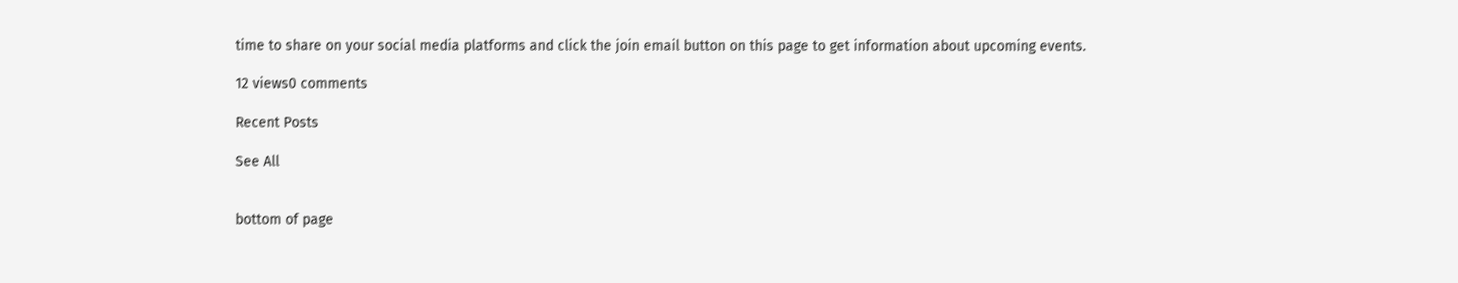time to share on your social media platforms and click the join email button on this page to get information about upcoming events.

12 views0 comments

Recent Posts

See All


bottom of page